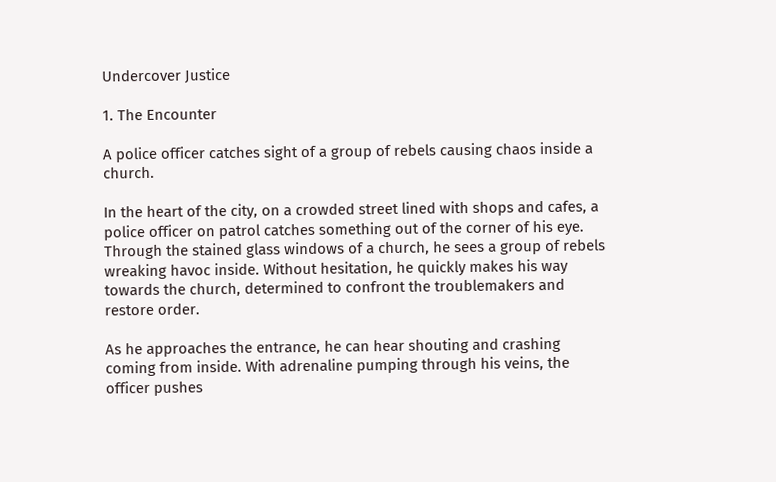Undercover Justice

1. The Encounter

A police officer catches sight of a group of rebels causing chaos inside a church.

In the heart of the city, on a crowded street lined with shops and cafes, a police officer on patrol catches something out of the corner of his eye. Through the stained glass windows of a church, he sees a group of rebels wreaking havoc inside. Without hesitation, he quickly makes his way towards the church, determined to confront the troublemakers and restore order.

As he approaches the entrance, he can hear shouting and crashing coming from inside. With adrenaline pumping through his veins, the officer pushes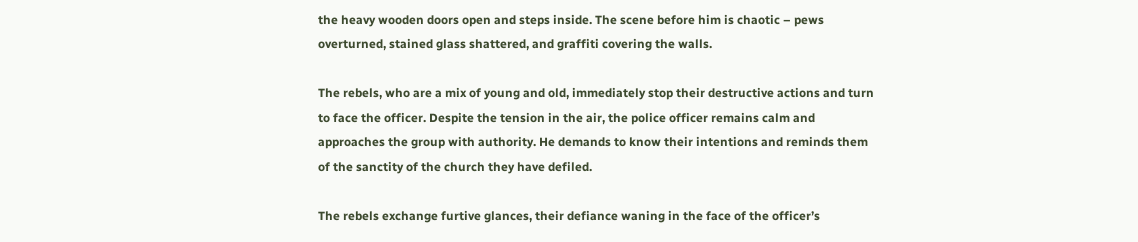the heavy wooden doors open and steps inside. The scene before him is chaotic – pews overturned, stained glass shattered, and graffiti covering the walls.

The rebels, who are a mix of young and old, immediately stop their destructive actions and turn to face the officer. Despite the tension in the air, the police officer remains calm and approaches the group with authority. He demands to know their intentions and reminds them of the sanctity of the church they have defiled.

The rebels exchange furtive glances, their defiance waning in the face of the officer’s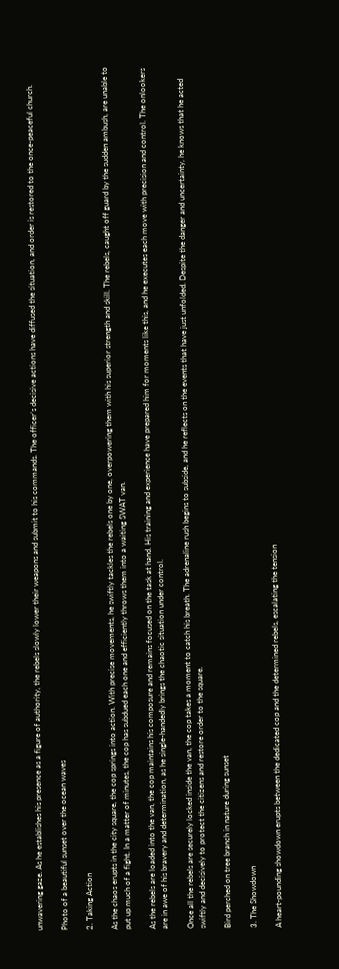unwavering gaze. As he establishes his presence as a figure of authority, the rebels slowly lower their weapons and submit to his commands. The officer’s decisive actions have diffused the situation, and order is restored to the once-peaceful church.

Photo of a beautiful sunset over the ocean waves

2. Taking Action

As the chaos erupts in the city square, the cop springs into action. With precise movements, he swiftly tackles the rebels one by one, overpowering them with his superior strength and skill. The rebels, caught off guard by the sudden ambush, are unable to put up much of a fight. In a matter of minutes, the cop has subdued each one and efficiently throws them into a waiting SWAT van.

As the rebels are loaded into the van, the cop maintains his composure and remains focused on the task at hand. His training and experience have prepared him for moments like this, and he executes each move with precision and control. The onlookers are in awe of his bravery and determination, as he single-handedly brings the chaotic situation under control.

Once all the rebels are securely locked inside the van, the cop takes a moment to catch his breath. The adrenaline rush begins to subside, and he reflects on the events that have just unfolded. Despite the danger and uncertainty, he knows that he acted swiftly and decisively to protect the citizens and restore order to the square.

Bird perched on tree branch in nature during sunset

3. The Showdown

A heart-pounding showdown erupts between the dedicated cop and the determined rebels, escalating the tension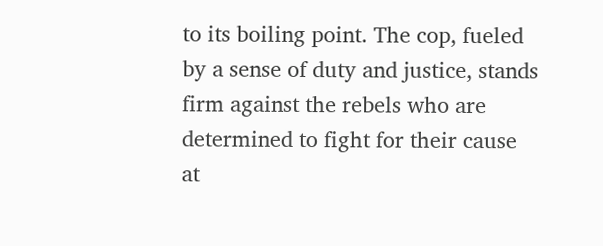to its boiling point. The cop, fueled by a sense of duty and justice, stands firm against the rebels who are determined to fight for their cause at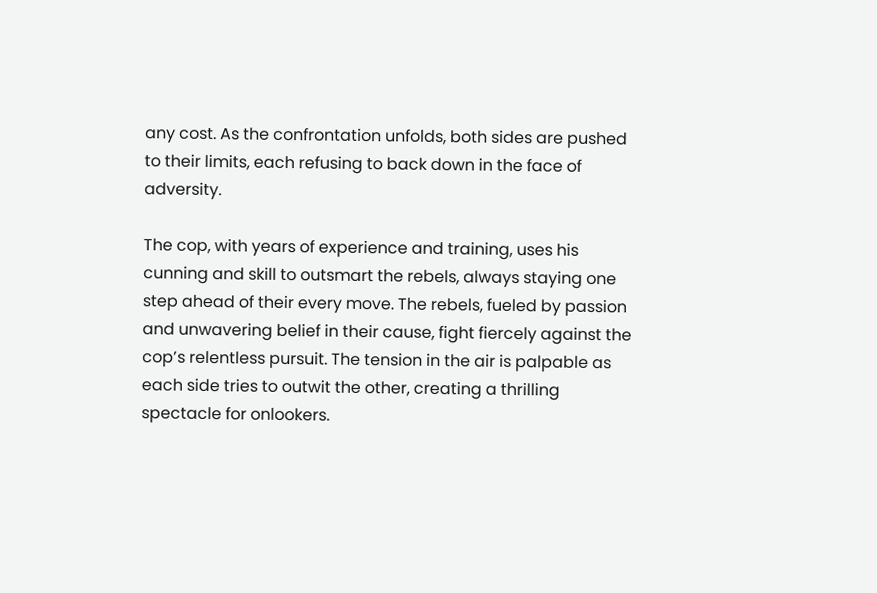any cost. As the confrontation unfolds, both sides are pushed to their limits, each refusing to back down in the face of adversity.

The cop, with years of experience and training, uses his cunning and skill to outsmart the rebels, always staying one step ahead of their every move. The rebels, fueled by passion and unwavering belief in their cause, fight fiercely against the cop’s relentless pursuit. The tension in the air is palpable as each side tries to outwit the other, creating a thrilling spectacle for onlookers.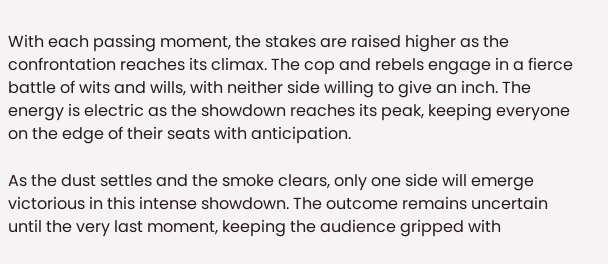With each passing moment, the stakes are raised higher as the confrontation reaches its climax. The cop and rebels engage in a fierce battle of wits and wills, with neither side willing to give an inch. The energy is electric as the showdown reaches its peak, keeping everyone on the edge of their seats with anticipation.

As the dust settles and the smoke clears, only one side will emerge victorious in this intense showdown. The outcome remains uncertain until the very last moment, keeping the audience gripped with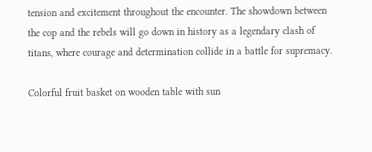tension and excitement throughout the encounter. The showdown between the cop and the rebels will go down in history as a legendary clash of titans, where courage and determination collide in a battle for supremacy.

Colorful fruit basket on wooden table with sun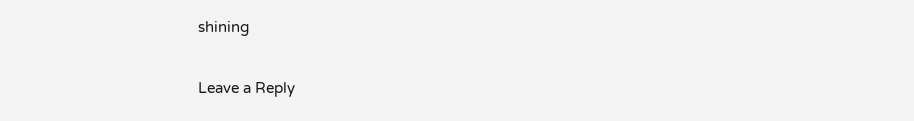shining

Leave a Reply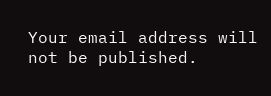Your email address will not be published.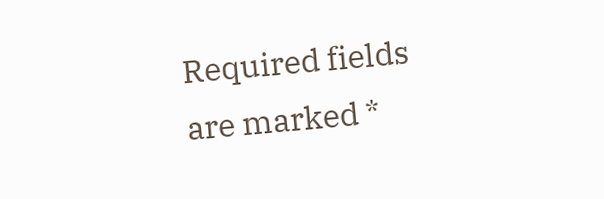Required fields are marked *